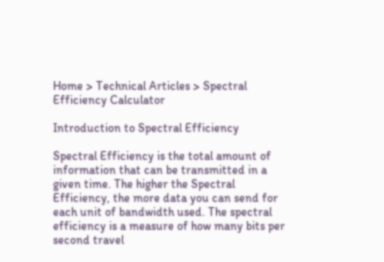Home > Technical Articles > Spectral Efficiency Calculator

Introduction to Spectral Efficiency

Spectral Efficiency is the total amount of information that can be transmitted in a given time. The higher the Spectral Efficiency, the more data you can send for each unit of bandwidth used. The spectral efficiency is a measure of how many bits per second travel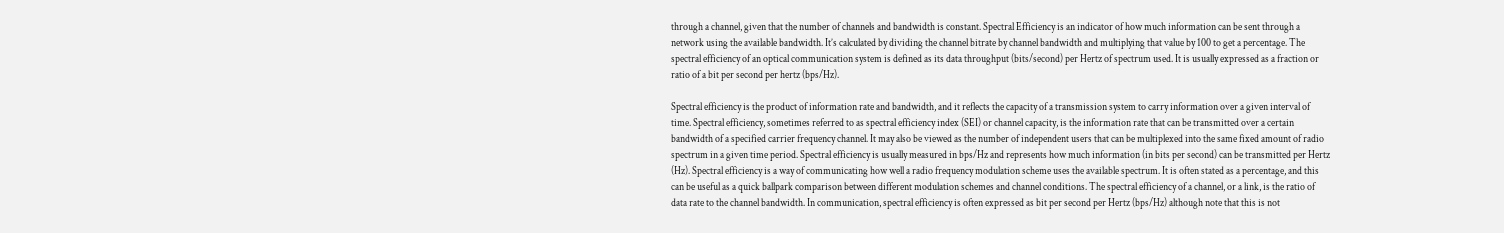through a channel, given that the number of channels and bandwidth is constant. Spectral Efficiency is an indicator of how much information can be sent through a network using the available bandwidth. It’s calculated by dividing the channel bitrate by channel bandwidth and multiplying that value by 100 to get a percentage. The spectral efficiency of an optical communication system is defined as its data throughput (bits/second) per Hertz of spectrum used. It is usually expressed as a fraction or ratio of a bit per second per hertz (bps/Hz).

Spectral efficiency is the product of information rate and bandwidth, and it reflects the capacity of a transmission system to carry information over a given interval of time. Spectral efficiency, sometimes referred to as spectral efficiency index (SEI) or channel capacity, is the information rate that can be transmitted over a certain bandwidth of a specified carrier frequency channel. It may also be viewed as the number of independent users that can be multiplexed into the same fixed amount of radio spectrum in a given time period. Spectral efficiency is usually measured in bps/Hz and represents how much information (in bits per second) can be transmitted per Hertz (Hz). Spectral efficiency is a way of communicating how well a radio frequency modulation scheme uses the available spectrum. It is often stated as a percentage, and this can be useful as a quick ballpark comparison between different modulation schemes and channel conditions. The spectral efficiency of a channel, or a link, is the ratio of data rate to the channel bandwidth. In communication, spectral efficiency is often expressed as bit per second per Hertz (bps/Hz) although note that this is not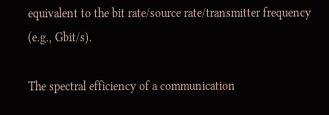equivalent to the bit rate/source rate/transmitter frequency (e.g., Gbit/s).

The spectral efficiency of a communication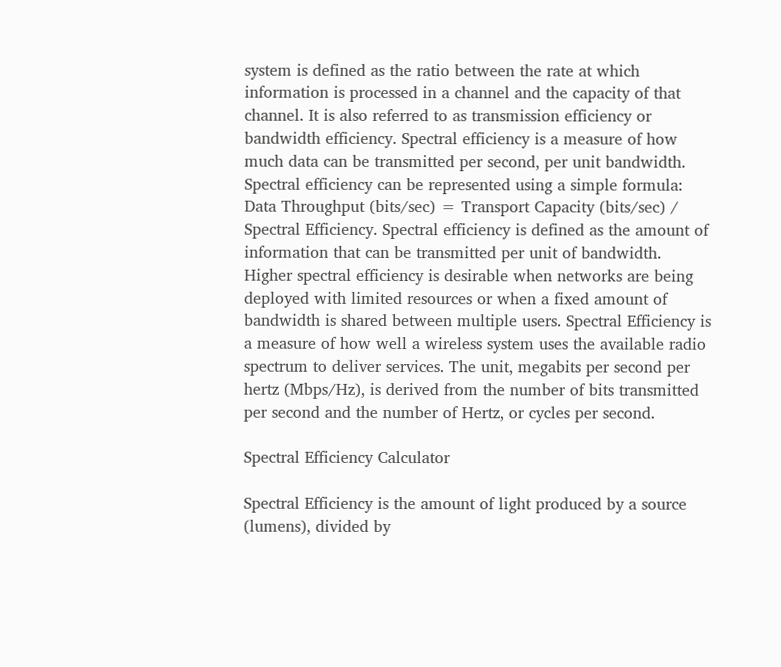system is defined as the ratio between the rate at which information is processed in a channel and the capacity of that channel. It is also referred to as transmission efficiency or bandwidth efficiency. Spectral efficiency is a measure of how much data can be transmitted per second, per unit bandwidth. Spectral efficiency can be represented using a simple formula: Data Throughput (bits/sec) = Transport Capacity (bits/sec) / Spectral Efficiency. Spectral efficiency is defined as the amount of information that can be transmitted per unit of bandwidth. Higher spectral efficiency is desirable when networks are being deployed with limited resources or when a fixed amount of bandwidth is shared between multiple users. Spectral Efficiency is a measure of how well a wireless system uses the available radio spectrum to deliver services. The unit, megabits per second per hertz (Mbps/Hz), is derived from the number of bits transmitted per second and the number of Hertz, or cycles per second.

Spectral Efficiency Calculator

Spectral Efficiency is the amount of light produced by a source (lumens), divided by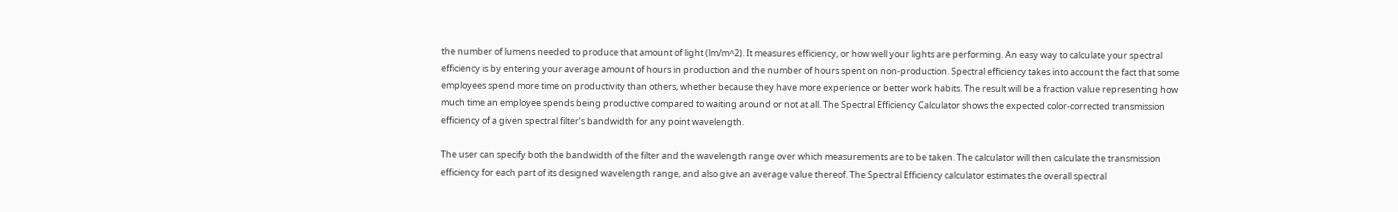the number of lumens needed to produce that amount of light (lm/m^2). It measures efficiency, or how well your lights are performing. An easy way to calculate your spectral efficiency is by entering your average amount of hours in production and the number of hours spent on non-production. Spectral efficiency takes into account the fact that some employees spend more time on productivity than others, whether because they have more experience or better work habits. The result will be a fraction value representing how much time an employee spends being productive compared to waiting around or not at all. The Spectral Efficiency Calculator shows the expected color-corrected transmission efficiency of a given spectral filter’s bandwidth for any point wavelength.

The user can specify both the bandwidth of the filter and the wavelength range over which measurements are to be taken. The calculator will then calculate the transmission efficiency for each part of its designed wavelength range, and also give an average value thereof. The Spectral Efficiency calculator estimates the overall spectral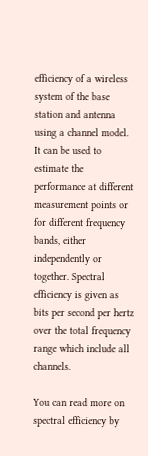efficiency of a wireless system of the base station and antenna using a channel model. It can be used to estimate the performance at different measurement points or for different frequency bands, either independently or together. Spectral efficiency is given as bits per second per hertz over the total frequency range which include all channels.

You can read more on spectral efficiency by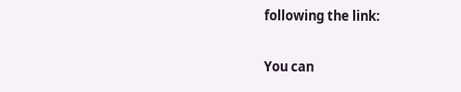following the link:


You can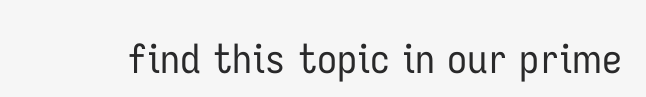find this topic in our prime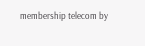membership telecom by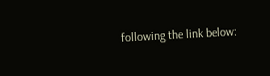following the link below: